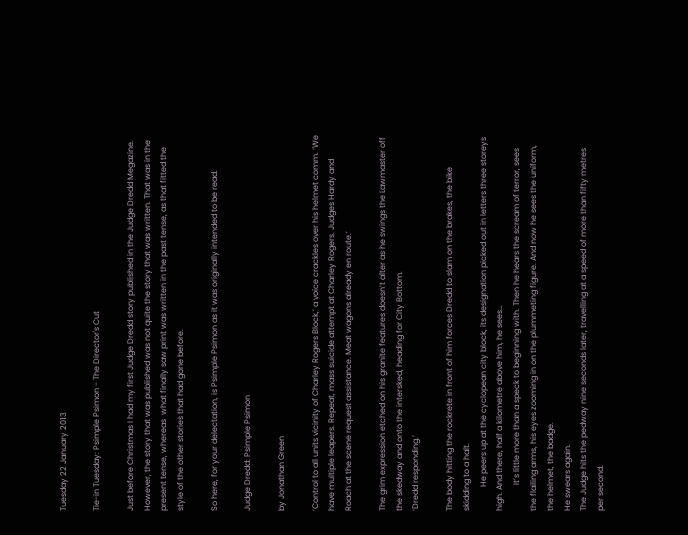Tuesday 22 January 2013

Tie-in Tuesday: Psimple Psimon - The Director's Cut

Just before Christmas I had my first Judge Dredd story published in the Judge Dredd Megazine. However, the story that was published was not quite the story that was written. That was in the present tense, whereas  what finally saw print was written in the past tense, as that fitted the style of the other stories that had gone before.

So here, for your delectation, is Psimple Psimon as it was originally intended to be read.

Judge Dredd: Psimple Psimon

by Jonathan Green

‘Control to all units vicinity of Charley Rogers Block,’ a voice crackles over his helmet comm. ‘We have multiple leapers. Repeat, mass suicide attempt at Charley Rogers. Judges Hardy and Roach at the scene request assistance. Meat wagons already en route.’

The grim expression etched on his granite features doesn’t alter as he swings the Lawmaster off the skedway and onto the intersked, heading for City Bottom.
‘Dredd responding.’

The body hitting the rockrete in front of him forces Dredd to slam on the brakes, the bike skidding to a halt.
            He peers up at the cyclopean city block, its designation picked out in letters three storeys high. And there, half a kilometre above him, he sees…
             It’s little more than a speck to beginning with. Then he hears the scream of terror, sees the flailing arms, his eyes zooming in on the plummeting figure. And now he sees the uniform, the helmet, the badge.
He swears again.
The Judge hits the pedway nine seconds later, travelling at a speed of more than fifty metres per second.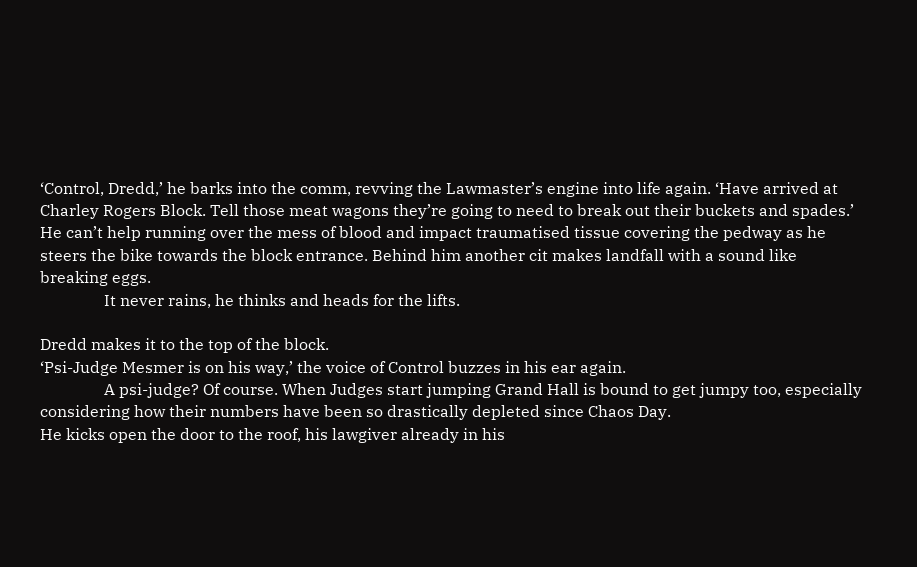‘Control, Dredd,’ he barks into the comm, revving the Lawmaster’s engine into life again. ‘Have arrived at Charley Rogers Block. Tell those meat wagons they’re going to need to break out their buckets and spades.’
He can’t help running over the mess of blood and impact traumatised tissue covering the pedway as he steers the bike towards the block entrance. Behind him another cit makes landfall with a sound like breaking eggs.
                It never rains, he thinks and heads for the lifts.

Dredd makes it to the top of the block.
‘Psi-Judge Mesmer is on his way,’ the voice of Control buzzes in his ear again.
                A psi-judge? Of course. When Judges start jumping Grand Hall is bound to get jumpy too, especially considering how their numbers have been so drastically depleted since Chaos Day.
He kicks open the door to the roof, his lawgiver already in his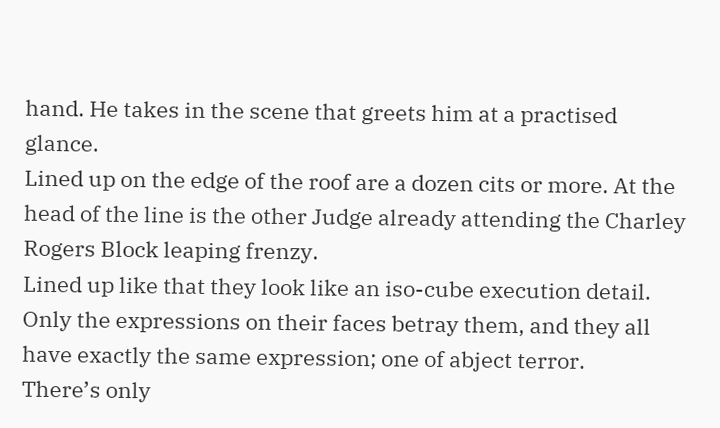hand. He takes in the scene that greets him at a practised glance.
Lined up on the edge of the roof are a dozen cits or more. At the head of the line is the other Judge already attending the Charley Rogers Block leaping frenzy.
Lined up like that they look like an iso-cube execution detail. Only the expressions on their faces betray them, and they all have exactly the same expression; one of abject terror.
There’s only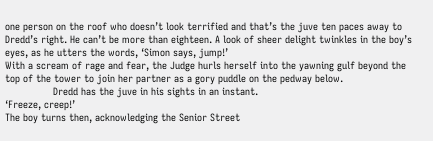one person on the roof who doesn’t look terrified and that’s the juve ten paces away to Dredd’s right. He can’t be more than eighteen. A look of sheer delight twinkles in the boy’s eyes, as he utters the words, ‘Simon says, jump!’
With a scream of rage and fear, the Judge hurls herself into the yawning gulf beyond the top of the tower to join her partner as a gory puddle on the pedway below.
                Dredd has the juve in his sights in an instant.
‘Freeze, creep!’
The boy turns then, acknowledging the Senior Street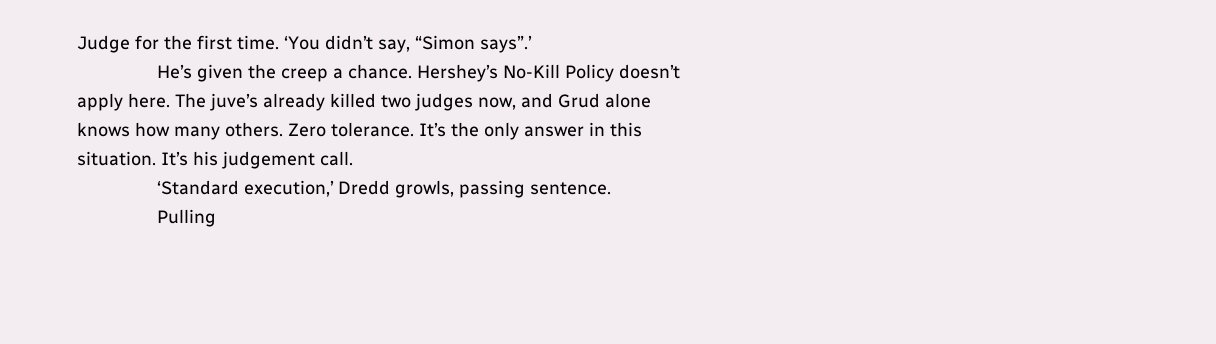Judge for the first time. ‘You didn’t say, “Simon says”.’
                He’s given the creep a chance. Hershey’s No-Kill Policy doesn’t apply here. The juve’s already killed two judges now, and Grud alone knows how many others. Zero tolerance. It’s the only answer in this situation. It’s his judgement call.
                ‘Standard execution,’ Dredd growls, passing sentence.
                Pulling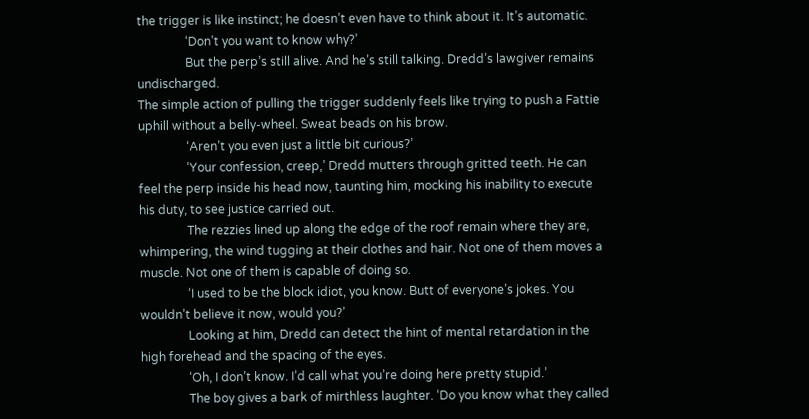the trigger is like instinct; he doesn’t even have to think about it. It’s automatic.
                ‘Don’t you want to know why?’
                But the perp’s still alive. And he’s still talking. Dredd’s lawgiver remains undischarged.
The simple action of pulling the trigger suddenly feels like trying to push a Fattie uphill without a belly-wheel. Sweat beads on his brow.
                ‘Aren’t you even just a little bit curious?’
                ‘Your confession, creep,’ Dredd mutters through gritted teeth. He can feel the perp inside his head now, taunting him, mocking his inability to execute his duty, to see justice carried out.
                The rezzies lined up along the edge of the roof remain where they are, whimpering, the wind tugging at their clothes and hair. Not one of them moves a muscle. Not one of them is capable of doing so.
                ‘I used to be the block idiot, you know. Butt of everyone’s jokes. You wouldn’t believe it now, would you?’
                Looking at him, Dredd can detect the hint of mental retardation in the high forehead and the spacing of the eyes.
                ‘Oh, I don’t know. I’d call what you’re doing here pretty stupid.’
                The boy gives a bark of mirthless laughter. ‘Do you know what they called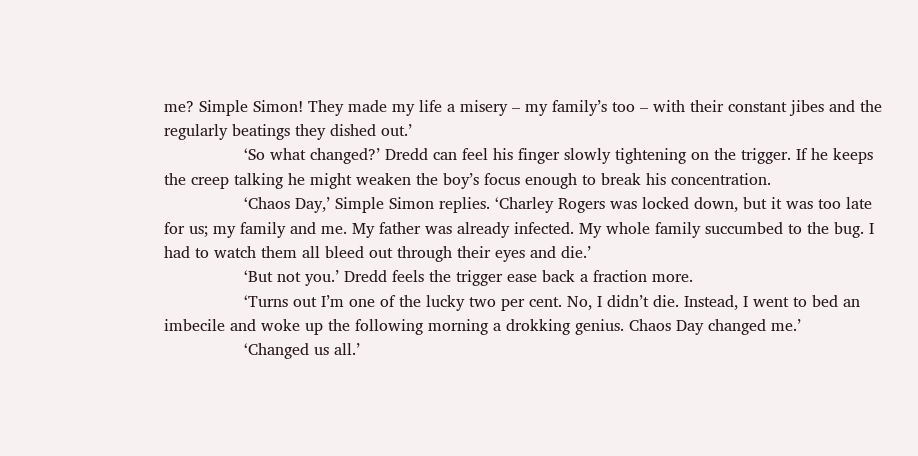me? Simple Simon! They made my life a misery – my family’s too – with their constant jibes and the regularly beatings they dished out.’
                ‘So what changed?’ Dredd can feel his finger slowly tightening on the trigger. If he keeps the creep talking he might weaken the boy’s focus enough to break his concentration.
                ‘Chaos Day,’ Simple Simon replies. ‘Charley Rogers was locked down, but it was too late for us; my family and me. My father was already infected. My whole family succumbed to the bug. I had to watch them all bleed out through their eyes and die.’
                ‘But not you.’ Dredd feels the trigger ease back a fraction more.
                ‘Turns out I’m one of the lucky two per cent. No, I didn’t die. Instead, I went to bed an imbecile and woke up the following morning a drokking genius. Chaos Day changed me.’
                ‘Changed us all.’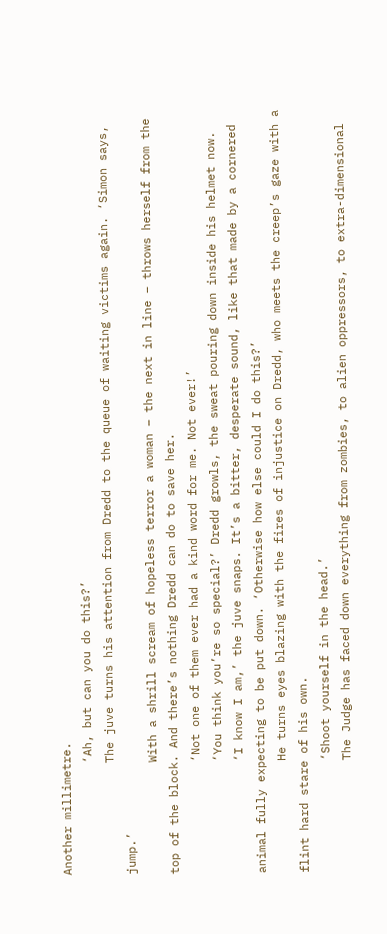Another millimetre.
                ‘Ah, but can you do this?’
                The juve turns his attention from Dredd to the queue of waiting victims again. ‘Simon says, jump.’
                With a shrill scream of hopeless terror a woman – the next in line – throws herself from the top of the block. And there’s nothing Dredd can do to save her.
                ‘Not one of them ever had a kind word for me. Not ever!’
                ‘You think you’re so special?’ Dredd growls, the sweat pouring down inside his helmet now.
                ‘I know I am,’ the juve snaps. It’s a bitter, desperate sound, like that made by a cornered animal fully expecting to be put down. ‘Otherwise how else could I do this?’
                He turns eyes blazing with the fires of injustice on Dredd, who meets the creep’s gaze with a flint hard stare of his own.
                ‘Shoot yourself in the head.’
                The Judge has faced down everything from zombies, to alien oppressors, to extra-dimensional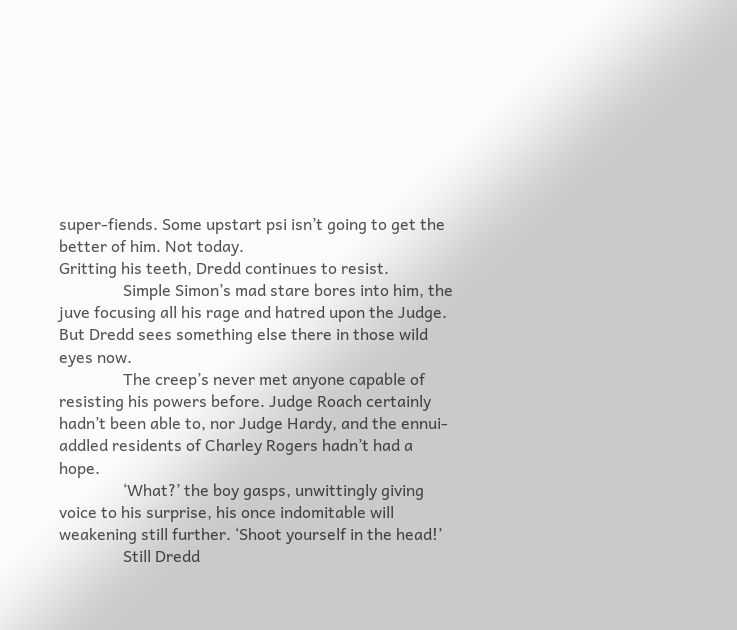super-fiends. Some upstart psi isn’t going to get the better of him. Not today.
Gritting his teeth, Dredd continues to resist.
                Simple Simon’s mad stare bores into him, the juve focusing all his rage and hatred upon the Judge. But Dredd sees something else there in those wild eyes now.
                The creep’s never met anyone capable of resisting his powers before. Judge Roach certainly hadn’t been able to, nor Judge Hardy, and the ennui-addled residents of Charley Rogers hadn’t had a hope.
                ‘What?’ the boy gasps, unwittingly giving voice to his surprise, his once indomitable will weakening still further. ‘Shoot yourself in the head!’
                Still Dredd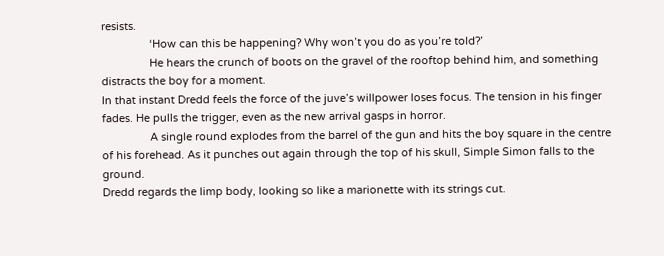resists.
                ‘How can this be happening? Why won’t you do as you’re told?’
                He hears the crunch of boots on the gravel of the rooftop behind him, and something distracts the boy for a moment.
In that instant Dredd feels the force of the juve’s willpower loses focus. The tension in his finger fades. He pulls the trigger, even as the new arrival gasps in horror.
                A single round explodes from the barrel of the gun and hits the boy square in the centre of his forehead. As it punches out again through the top of his skull, Simple Simon falls to the ground.
Dredd regards the limp body, looking so like a marionette with its strings cut.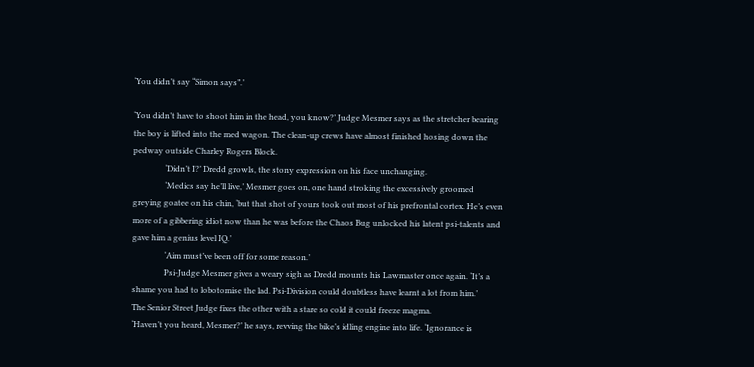‘You didn’t say “Simon says”.’

‘You didn’t have to shoot him in the head, you know?’ Judge Mesmer says as the stretcher bearing the boy is lifted into the med wagon. The clean-up crews have almost finished hosing down the pedway outside Charley Rogers Block.
                ‘Didn’t I?’ Dredd growls, the stony expression on his face unchanging.
                ‘Medics say he’ll live,’ Mesmer goes on, one hand stroking the excessively groomed greying goatee on his chin, ‘but that shot of yours took out most of his prefrontal cortex. He’s even more of a gibbering idiot now than he was before the Chaos Bug unlocked his latent psi-talents and gave him a genius level IQ.’
                ‘Aim must’ve been off for some reason.’
                Psi-Judge Mesmer gives a weary sigh as Dredd mounts his Lawmaster once again. ‘It’s a shame you had to lobotomise the lad. Psi-Division could doubtless have learnt a lot from him.’
The Senior Street Judge fixes the other with a stare so cold it could freeze magma.
‘Haven’t you heard, Mesmer?’ he says, revving the bike’s idling engine into life. ‘Ignorance is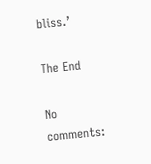bliss.’

The End

No comments: